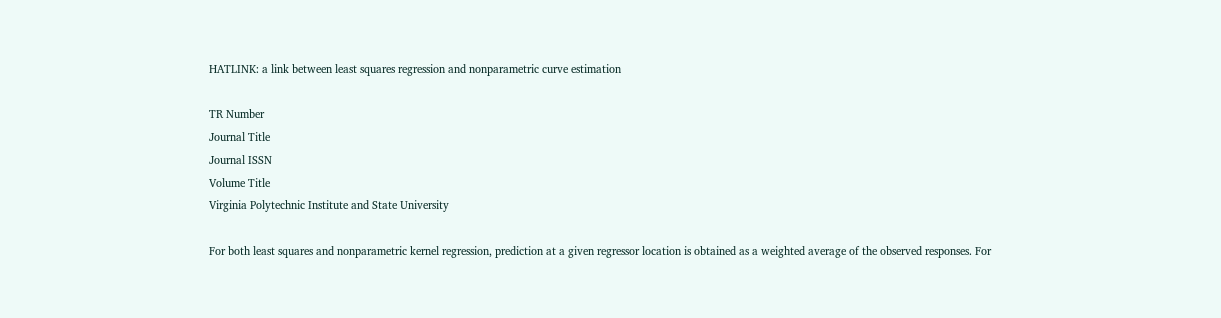HATLINK: a link between least squares regression and nonparametric curve estimation

TR Number
Journal Title
Journal ISSN
Volume Title
Virginia Polytechnic Institute and State University

For both least squares and nonparametric kernel regression, prediction at a given regressor location is obtained as a weighted average of the observed responses. For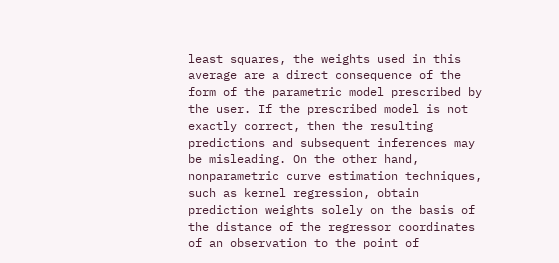least squares, the weights used in this average are a direct consequence of the form of the parametric model prescribed by the user. If the prescribed model is not exactly correct, then the resulting predictions and subsequent inferences may be misleading. On the other hand, nonparametric curve estimation techniques, such as kernel regression, obtain prediction weights solely on the basis of the distance of the regressor coordinates of an observation to the point of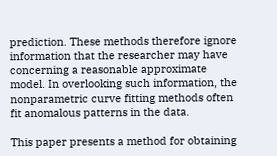prediction. These methods therefore ignore information that the researcher may have concerning a reasonable approximate model. In overlooking such information, the nonparametric curve fitting methods often fit anomalous patterns in the data.

This paper presents a method for obtaining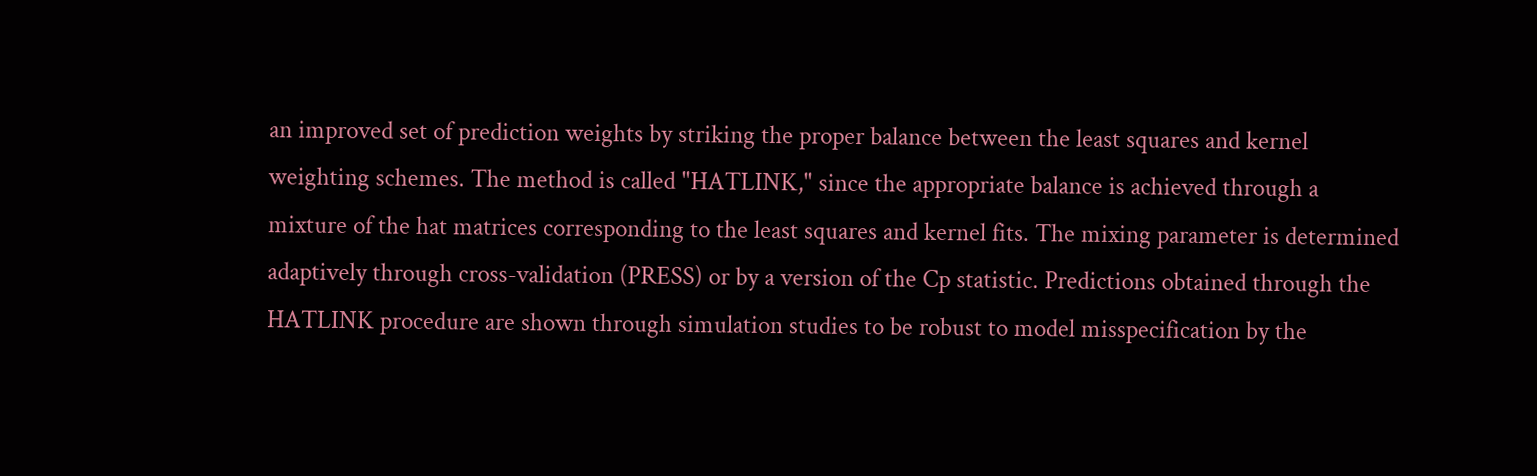an improved set of prediction weights by striking the proper balance between the least squares and kernel weighting schemes. The method is called "HATLINK," since the appropriate balance is achieved through a mixture of the hat matrices corresponding to the least squares and kernel fits. The mixing parameter is determined adaptively through cross-validation (PRESS) or by a version of the Cp statistic. Predictions obtained through the HATLINK procedure are shown through simulation studies to be robust to model misspecification by the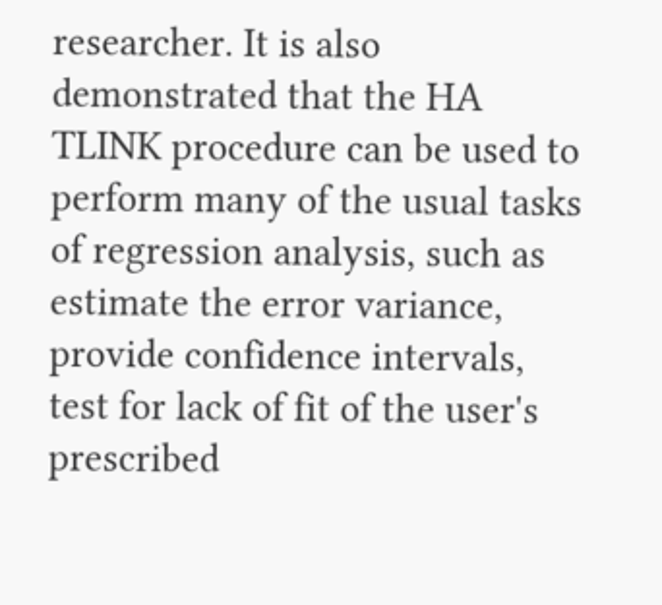researcher. It is also demonstrated that the HA TLINK procedure can be used to perform many of the usual tasks of regression analysis, such as estimate the error variance, provide confidence intervals, test for lack of fit of the user's prescribed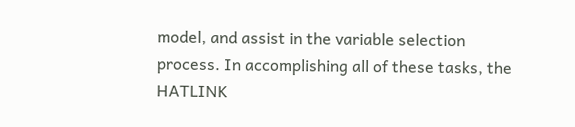model, and assist in the variable selection process. In accomplishing all of these tasks, the HATLINK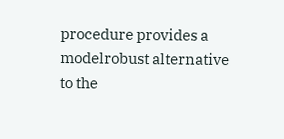procedure provides a modelrobust alternative to the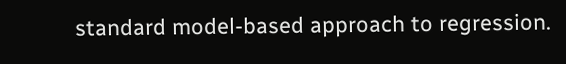standard model-based approach to regression.